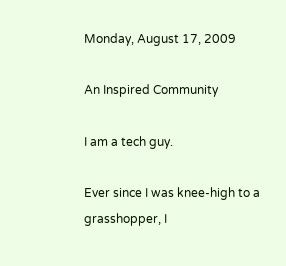Monday, August 17, 2009

An Inspired Community

I am a tech guy.

Ever since I was knee-high to a grasshopper, I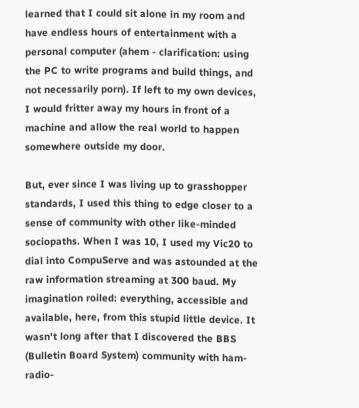learned that I could sit alone in my room and have endless hours of entertainment with a personal computer (ahem - clarification: using the PC to write programs and build things, and not necessarily porn). If left to my own devices, I would fritter away my hours in front of a machine and allow the real world to happen somewhere outside my door.

But, ever since I was living up to grasshopper standards, I used this thing to edge closer to a sense of community with other like-minded sociopaths. When I was 10, I used my Vic20 to dial into CompuServe and was astounded at the raw information streaming at 300 baud. My imagination roiled: everything, accessible and available, here, from this stupid little device. It wasn't long after that I discovered the BBS (Bulletin Board System) community with ham-radio-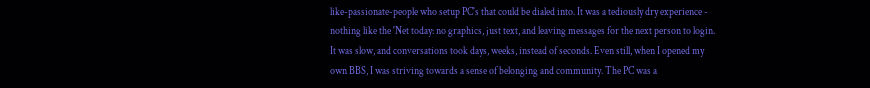like-passionate-people who setup PC's that could be dialed into. It was a tediously dry experience - nothing like the 'Net today: no graphics, just text, and leaving messages for the next person to login. It was slow, and conversations took days, weeks, instead of seconds. Even still, when I opened my own BBS, I was striving towards a sense of belonging and community. The PC was a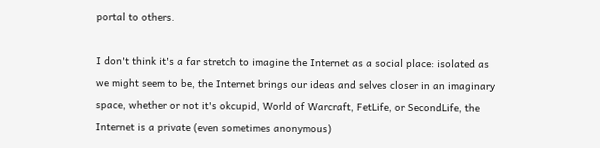portal to others.

I don't think it's a far stretch to imagine the Internet as a social place: isolated as we might seem to be, the Internet brings our ideas and selves closer in an imaginary space, whether or not it's okcupid, World of Warcraft, FetLife, or SecondLife, the Internet is a private (even sometimes anonymous)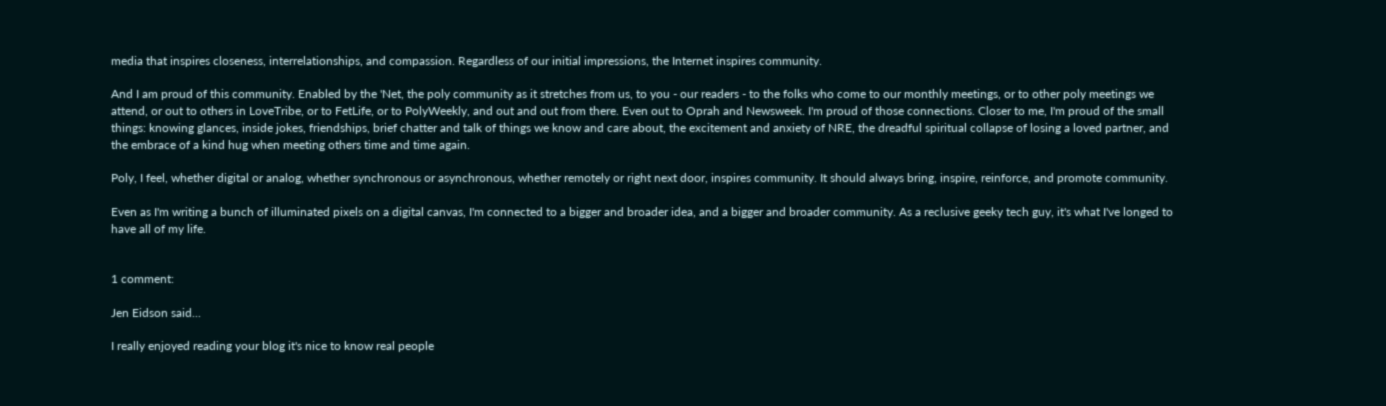media that inspires closeness, interrelationships, and compassion. Regardless of our initial impressions, the Internet inspires community.

And I am proud of this community. Enabled by the 'Net, the poly community as it stretches from us, to you - our readers - to the folks who come to our monthly meetings, or to other poly meetings we attend, or out to others in LoveTribe, or to FetLife, or to PolyWeekly, and out and out from there. Even out to Oprah and Newsweek. I'm proud of those connections. Closer to me, I'm proud of the small things: knowing glances, inside jokes, friendships, brief chatter and talk of things we know and care about, the excitement and anxiety of NRE, the dreadful spiritual collapse of losing a loved partner, and the embrace of a kind hug when meeting others time and time again.

Poly, I feel, whether digital or analog, whether synchronous or asynchronous, whether remotely or right next door, inspires community. It should always bring, inspire, reinforce, and promote community.

Even as I'm writing a bunch of illuminated pixels on a digital canvas, I'm connected to a bigger and broader idea, and a bigger and broader community. As a reclusive geeky tech guy, it's what I've longed to have all of my life.


1 comment:

Jen Eidson said...

I really enjoyed reading your blog it's nice to know real people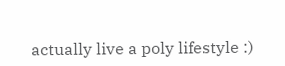actually live a poly lifestyle :)